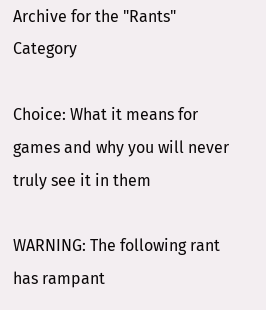Archive for the "Rants" Category

Choice: What it means for games and why you will never truly see it in them

WARNING: The following rant has rampant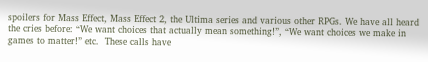spoilers for Mass Effect, Mass Effect 2, the Ultima series and various other RPGs. We have all heard the cries before: “We want choices that actually mean something!”, “We want choices we make in games to matter!” etc.  These calls have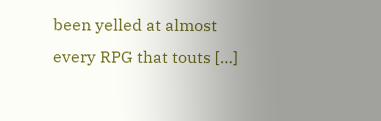been yelled at almost every RPG that touts […]